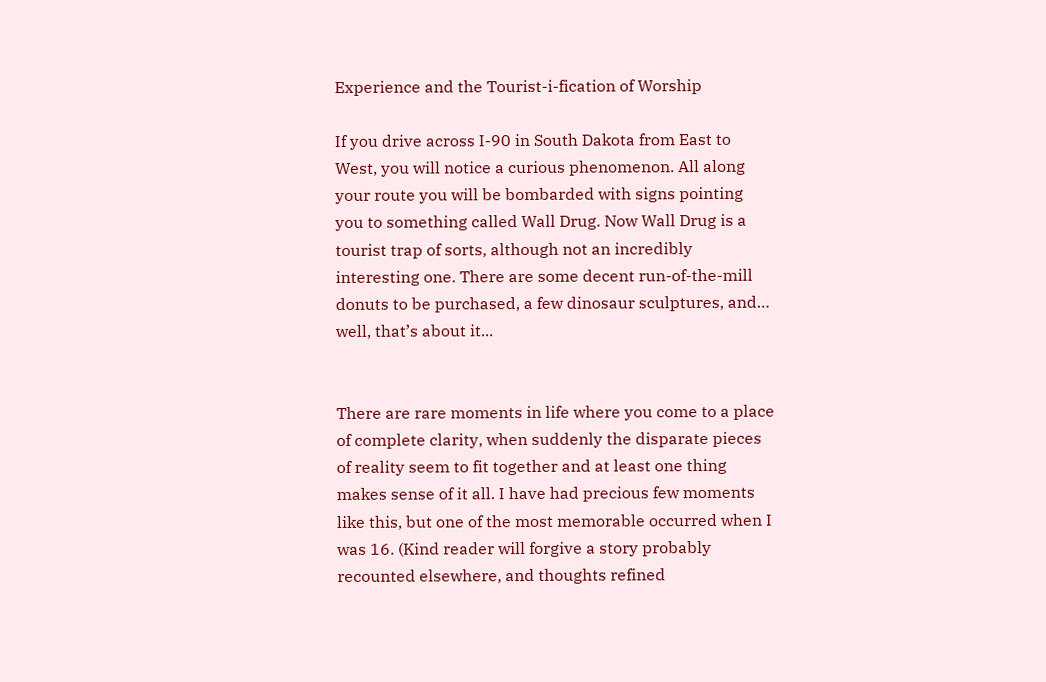Experience and the Tourist-i-fication of Worship

If you drive across I-90 in South Dakota from East to West, you will notice a curious phenomenon. All along your route you will be bombarded with signs pointing you to something called Wall Drug. Now Wall Drug is a tourist trap of sorts, although not an incredibly interesting one. There are some decent run-of-the-mill donuts to be purchased, a few dinosaur sculptures, and… well, that’s about it...


There are rare moments in life where you come to a place of complete clarity, when suddenly the disparate pieces of reality seem to fit together and at least one thing makes sense of it all. I have had precious few moments like this, but one of the most memorable occurred when I was 16. (Kind reader will forgive a story probably recounted elsewhere, and thoughts refined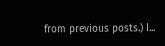from previous posts.) I...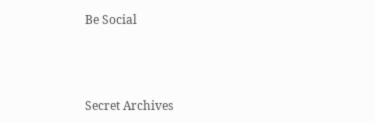Be Social



Secret Archives